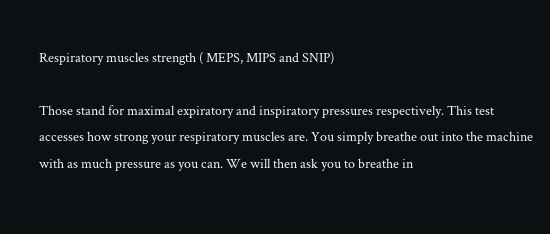Respiratory muscles strength ( MEPS, MIPS and SNIP)

Those stand for maximal expiratory and inspiratory pressures respectively. This test accesses how strong your respiratory muscles are. You simply breathe out into the machine with as much pressure as you can. We will then ask you to breathe in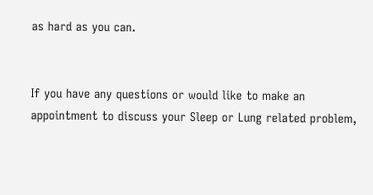as hard as you can.


If you have any questions or would like to make an appointment to discuss your Sleep or Lung related problem,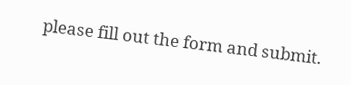please fill out the form and submit.